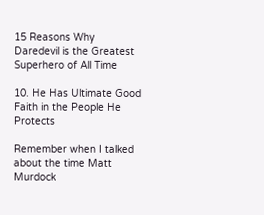15 Reasons Why Daredevil is the Greatest Superhero of All Time

10. He Has Ultimate Good Faith in the People He Protects

Remember when I talked about the time Matt Murdock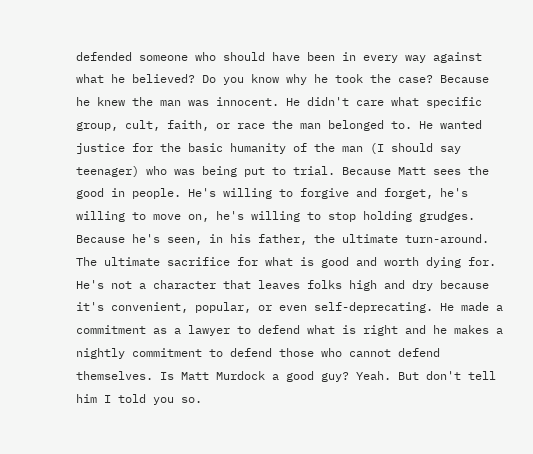defended someone who should have been in every way against what he believed? Do you know why he took the case? Because he knew the man was innocent. He didn't care what specific group, cult, faith, or race the man belonged to. He wanted justice for the basic humanity of the man (I should say teenager) who was being put to trial. Because Matt sees the good in people. He's willing to forgive and forget, he's willing to move on, he's willing to stop holding grudges. Because he's seen, in his father, the ultimate turn-around. The ultimate sacrifice for what is good and worth dying for. He's not a character that leaves folks high and dry because it's convenient, popular, or even self-deprecating. He made a commitment as a lawyer to defend what is right and he makes a nightly commitment to defend those who cannot defend themselves. Is Matt Murdock a good guy? Yeah. But don't tell him I told you so.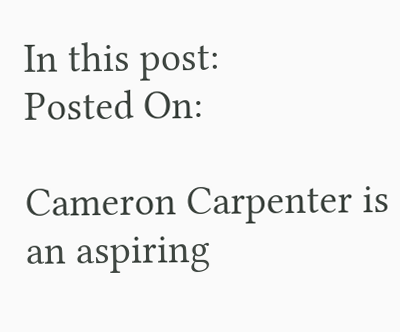In this post:
Posted On:

Cameron Carpenter is an aspiring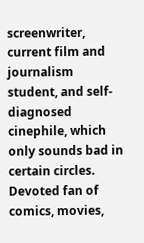screenwriter, current film and journalism student, and self-diagnosed cinephile, which only sounds bad in certain circles. Devoted fan of comics, movies,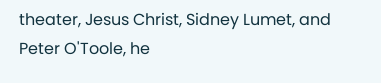theater, Jesus Christ, Sidney Lumet, and Peter O'Toole, he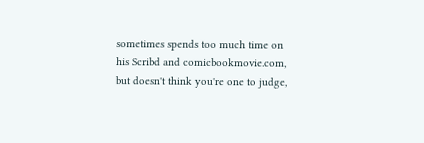sometimes spends too much time on his Scribd and comicbookmovie.com, but doesn't think you're one to judge,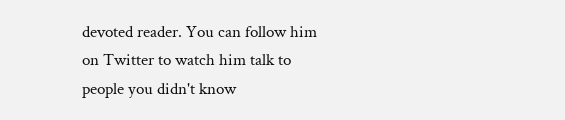devoted reader. You can follow him on Twitter to watch him talk to people you didn't know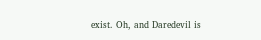exist. Oh, and Daredevil is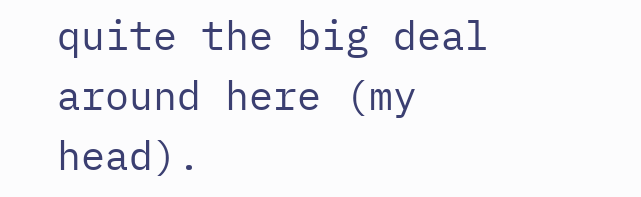quite the big deal around here (my head).